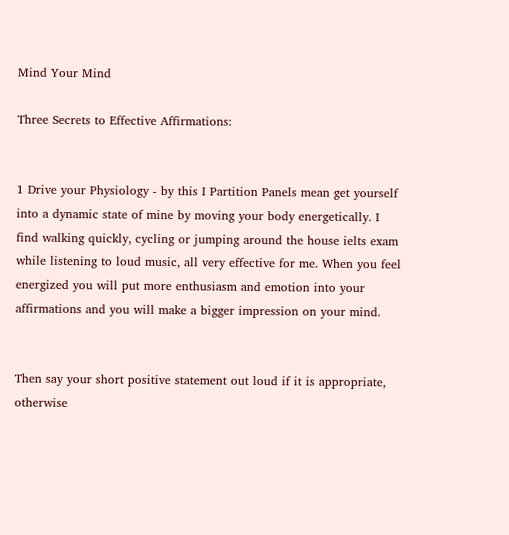Mind Your Mind

Three Secrets to Effective Affirmations:


1 Drive your Physiology - by this I Partition Panels mean get yourself into a dynamic state of mine by moving your body energetically. I find walking quickly, cycling or jumping around the house ielts exam while listening to loud music, all very effective for me. When you feel energized you will put more enthusiasm and emotion into your affirmations and you will make a bigger impression on your mind.


Then say your short positive statement out loud if it is appropriate, otherwise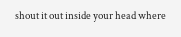shout it out inside your head where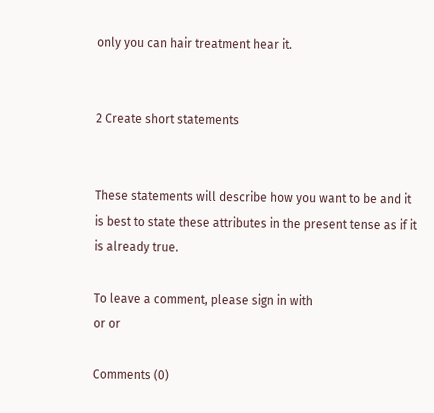only you can hair treatment hear it.


2 Create short statements


These statements will describe how you want to be and it is best to state these attributes in the present tense as if it is already true.

To leave a comment, please sign in with
or or

Comments (0)